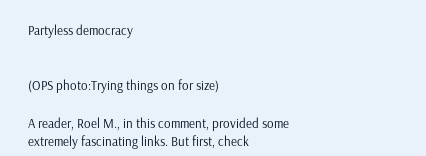Partyless democracy


(OPS photo:Trying things on for size)

A reader, Roel M., in this comment, provided some extremely fascinating links. But first, check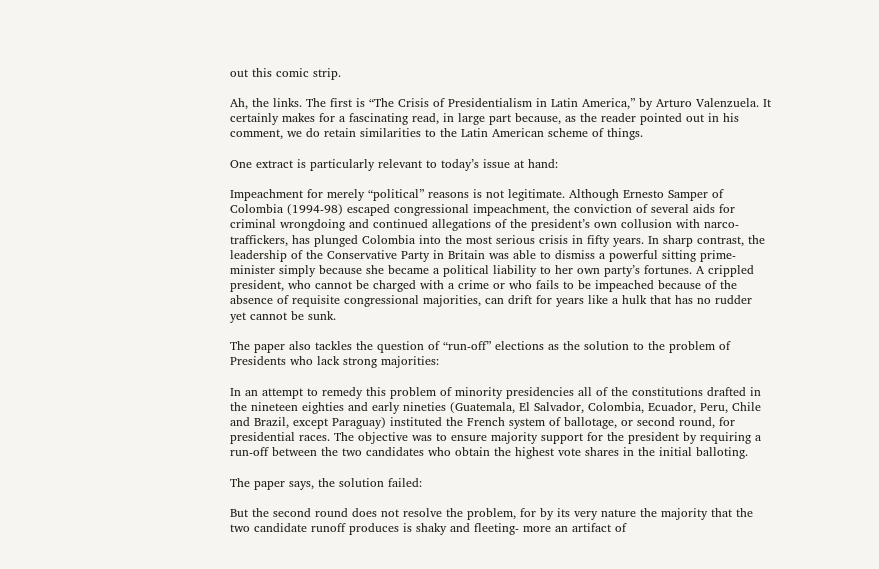out this comic strip.

Ah, the links. The first is “The Crisis of Presidentialism in Latin America,” by Arturo Valenzuela. It certainly makes for a fascinating read, in large part because, as the reader pointed out in his comment, we do retain similarities to the Latin American scheme of things.

One extract is particularly relevant to today’s issue at hand:

Impeachment for merely “political” reasons is not legitimate. Although Ernesto Samper of Colombia (1994-98) escaped congressional impeachment, the conviction of several aids for criminal wrongdoing and continued allegations of the president’s own collusion with narco-traffickers, has plunged Colombia into the most serious crisis in fifty years. In sharp contrast, the leadership of the Conservative Party in Britain was able to dismiss a powerful sitting prime-minister simply because she became a political liability to her own party’s fortunes. A crippled president, who cannot be charged with a crime or who fails to be impeached because of the absence of requisite congressional majorities, can drift for years like a hulk that has no rudder yet cannot be sunk.

The paper also tackles the question of “run-off” elections as the solution to the problem of Presidents who lack strong majorities:

In an attempt to remedy this problem of minority presidencies all of the constitutions drafted in the nineteen eighties and early nineties (Guatemala, El Salvador, Colombia, Ecuador, Peru, Chile and Brazil, except Paraguay) instituted the French system of ballotage, or second round, for presidential races. The objective was to ensure majority support for the president by requiring a run-off between the two candidates who obtain the highest vote shares in the initial balloting.

The paper says, the solution failed:

But the second round does not resolve the problem, for by its very nature the majority that the two candidate runoff produces is shaky and fleeting- more an artifact of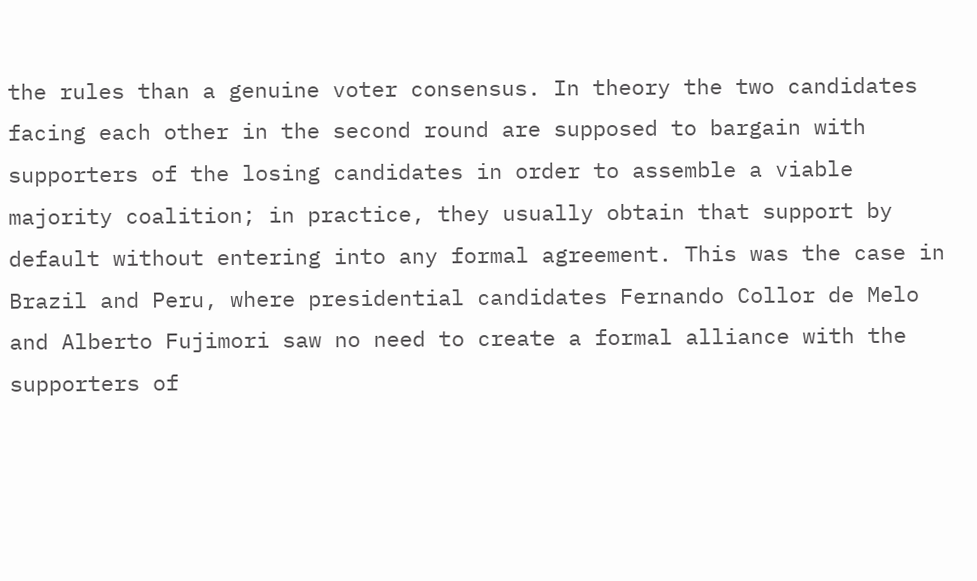the rules than a genuine voter consensus. In theory the two candidates facing each other in the second round are supposed to bargain with supporters of the losing candidates in order to assemble a viable majority coalition; in practice, they usually obtain that support by default without entering into any formal agreement. This was the case in Brazil and Peru, where presidential candidates Fernando Collor de Melo and Alberto Fujimori saw no need to create a formal alliance with the supporters of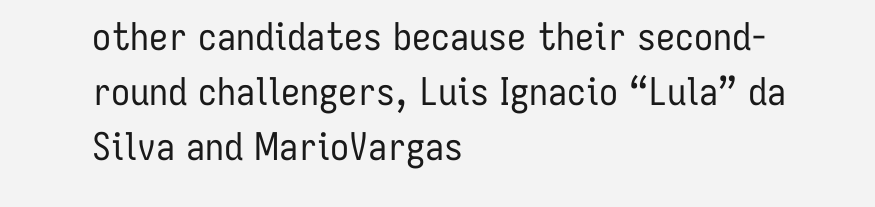other candidates because their second-round challengers, Luis Ignacio “Lula” da Silva and MarioVargas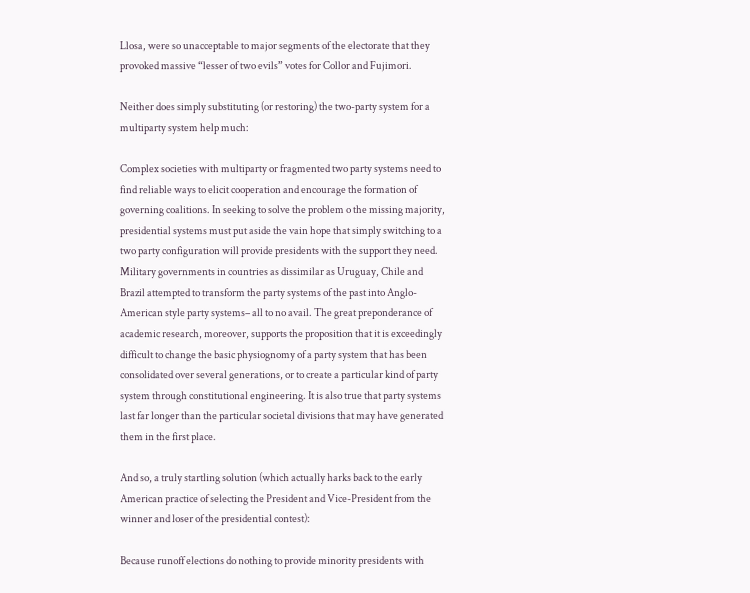Llosa, were so unacceptable to major segments of the electorate that they provoked massive “lesser of two evils” votes for Collor and Fujimori.

Neither does simply substituting (or restoring) the two-party system for a multiparty system help much:

Complex societies with multiparty or fragmented two party systems need to find reliable ways to elicit cooperation and encourage the formation of governing coalitions. In seeking to solve the problem o the missing majority, presidential systems must put aside the vain hope that simply switching to a two party configuration will provide presidents with the support they need. Military governments in countries as dissimilar as Uruguay, Chile and Brazil attempted to transform the party systems of the past into Anglo-American style party systems– all to no avail. The great preponderance of academic research, moreover, supports the proposition that it is exceedingly difficult to change the basic physiognomy of a party system that has been consolidated over several generations, or to create a particular kind of party system through constitutional engineering. It is also true that party systems last far longer than the particular societal divisions that may have generated them in the first place.

And so, a truly startling solution (which actually harks back to the early American practice of selecting the President and Vice-President from the winner and loser of the presidential contest):

Because runoff elections do nothing to provide minority presidents with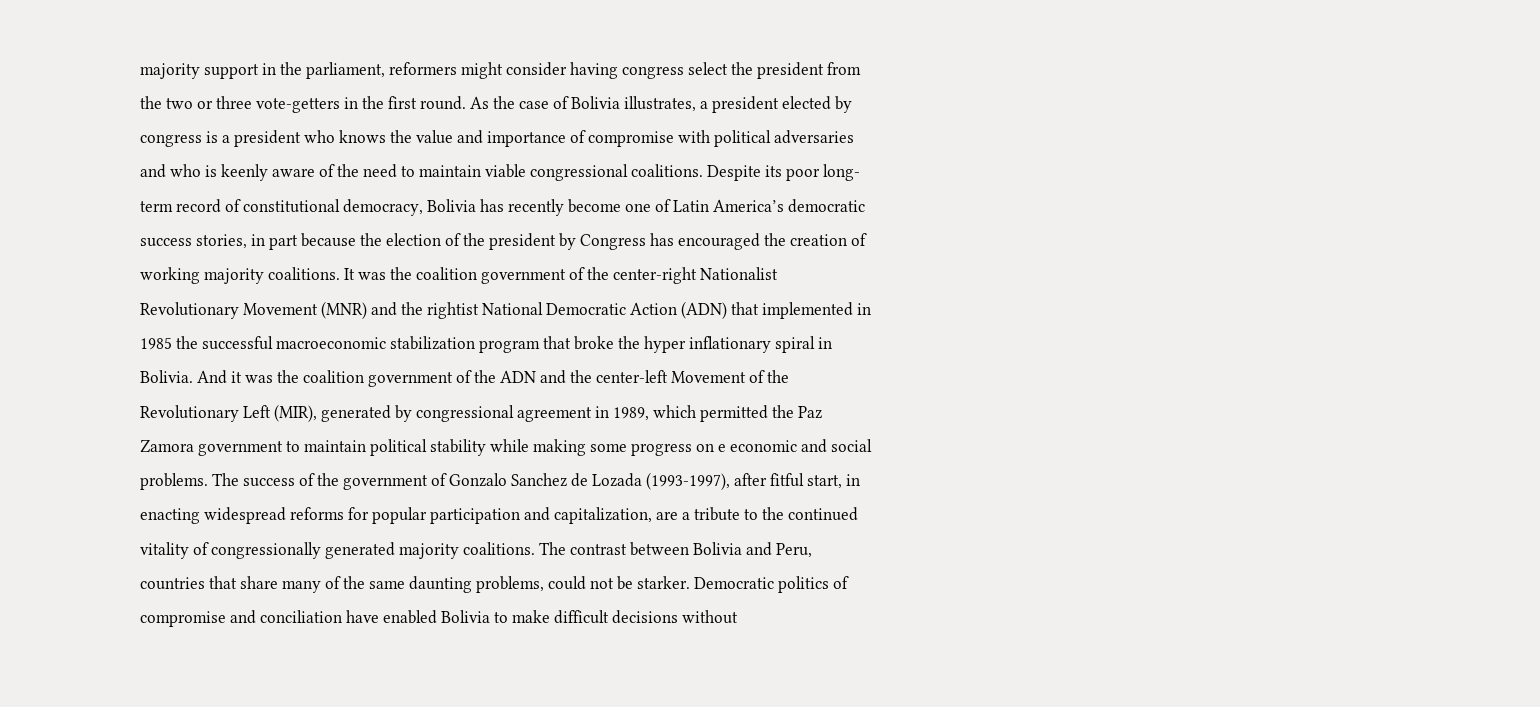majority support in the parliament, reformers might consider having congress select the president from the two or three vote-getters in the first round. As the case of Bolivia illustrates, a president elected by congress is a president who knows the value and importance of compromise with political adversaries and who is keenly aware of the need to maintain viable congressional coalitions. Despite its poor long-term record of constitutional democracy, Bolivia has recently become one of Latin America’s democratic success stories, in part because the election of the president by Congress has encouraged the creation of working majority coalitions. It was the coalition government of the center-right Nationalist Revolutionary Movement (MNR) and the rightist National Democratic Action (ADN) that implemented in 1985 the successful macroeconomic stabilization program that broke the hyper inflationary spiral in Bolivia. And it was the coalition government of the ADN and the center-left Movement of the Revolutionary Left (MIR), generated by congressional agreement in 1989, which permitted the Paz Zamora government to maintain political stability while making some progress on e economic and social problems. The success of the government of Gonzalo Sanchez de Lozada (1993-1997), after fitful start, in enacting widespread reforms for popular participation and capitalization, are a tribute to the continued vitality of congressionally generated majority coalitions. The contrast between Bolivia and Peru, countries that share many of the same daunting problems, could not be starker. Democratic politics of compromise and conciliation have enabled Bolivia to make difficult decisions without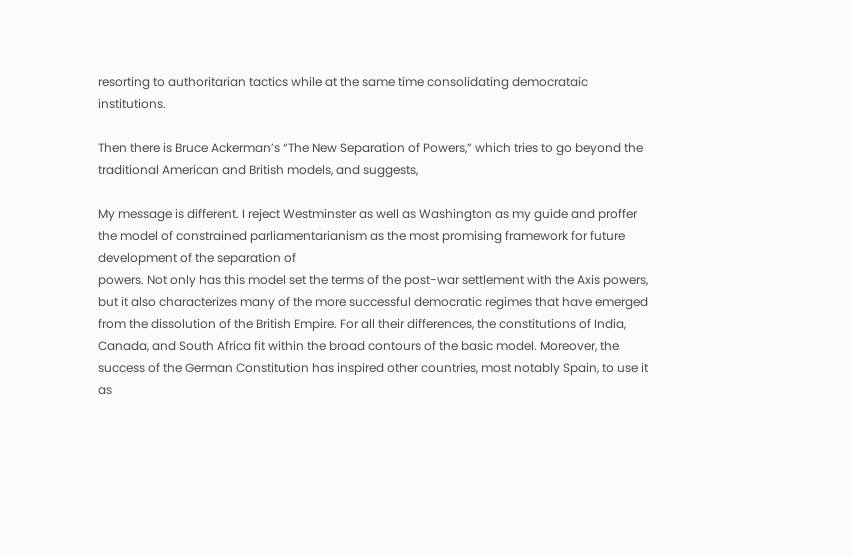resorting to authoritarian tactics while at the same time consolidating democrataic institutions.

Then there is Bruce Ackerman’s “The New Separation of Powers,” which tries to go beyond the traditional American and British models, and suggests,

My message is different. I reject Westminster as well as Washington as my guide and proffer the model of constrained parliamentarianism as the most promising framework for future development of the separation of
powers. Not only has this model set the terms of the post-war settlement with the Axis powers, but it also characterizes many of the more successful democratic regimes that have emerged from the dissolution of the British Empire. For all their differences, the constitutions of India, Canada, and South Africa fit within the broad contours of the basic model. Moreover, the success of the German Constitution has inspired other countries, most notably Spain, to use it as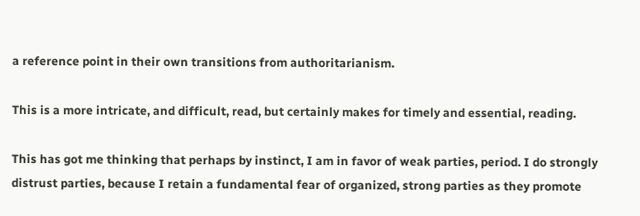a reference point in their own transitions from authoritarianism.

This is a more intricate, and difficult, read, but certainly makes for timely and essential, reading.

This has got me thinking that perhaps by instinct, I am in favor of weak parties, period. I do strongly distrust parties, because I retain a fundamental fear of organized, strong parties as they promote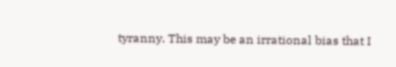tyranny. This may be an irrational bias that I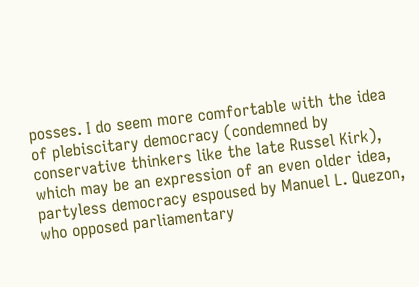posses. I do seem more comfortable with the idea of plebiscitary democracy (condemned by conservative thinkers like the late Russel Kirk), which may be an expression of an even older idea, partyless democracy espoused by Manuel L. Quezon, who opposed parliamentary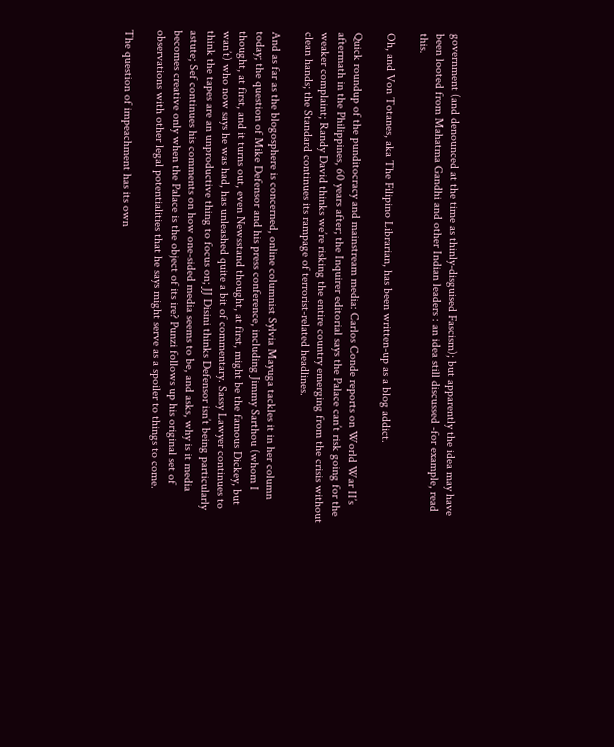government (and denounced at the time as thinly-disguised Fascism); but apparently the idea may have been looted from Mahatma Gandhi and other Indian leaders : an idea still discussed -for example, read this.

Oh, and Von Totanes, aka The Filipino Librarian, has been written-up as a blog addict.

Quick roundup of the punditocracy and mainstream media: Carlos Conde reports on World War II’s aftermath in the Philippines, 60 years after; the Inquirer editorial says the Palace can’t risk going for the weaker complaint; Randy David thinks we’re risking the entire country emerging from the crisis without clean hands; the Standard continues its rampage of terrorist-related headlines.

And as far as the blogosphere is concerned, online columnist Sylvia Mayuga tackles it in her column today; the question of Mike Defensor and his press conference, including Jimmy Sarthou (whom I thought, at first, and it turns out, even Newsstand thought, at first, might be the famous Dickey, but wan’t) who now says he was had, has unleashed quite a bit of commentary. Sassy Lawyer continues to think the tapes are an unproductive thing to focus on; JJ Disini thinks Defensor isn’t being particularly astute; Sef continues his comments on how one-sided media seems to be, and asks, why is it media becomes creative only when the Palace is the object of its ire? Punzi follows up his original set of observations with other legal potentialities that he says might serve as a spoiler to things to come.

The question of impeachment has its own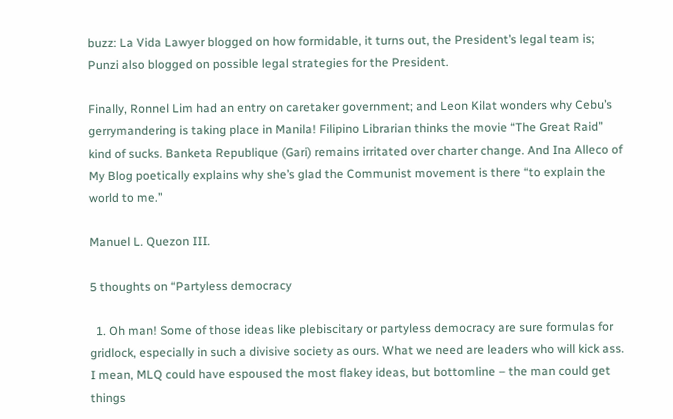buzz: La Vida Lawyer blogged on how formidable, it turns out, the President’s legal team is; Punzi also blogged on possible legal strategies for the President.

Finally, Ronnel Lim had an entry on caretaker government; and Leon Kilat wonders why Cebu’s gerrymandering is taking place in Manila! Filipino Librarian thinks the movie “The Great Raid” kind of sucks. Banketa Republique (Gari) remains irritated over charter change. And Ina Alleco of My Blog poetically explains why she’s glad the Communist movement is there “to explain the world to me.”

Manuel L. Quezon III.

5 thoughts on “Partyless democracy

  1. Oh man! Some of those ideas like plebiscitary or partyless democracy are sure formulas for gridlock, especially in such a divisive society as ours. What we need are leaders who will kick ass. I mean, MLQ could have espoused the most flakey ideas, but bottomline – the man could get things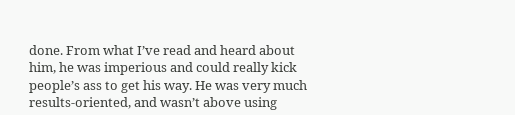done. From what I’ve read and heard about him, he was imperious and could really kick people’s ass to get his way. He was very much results-oriented, and wasn’t above using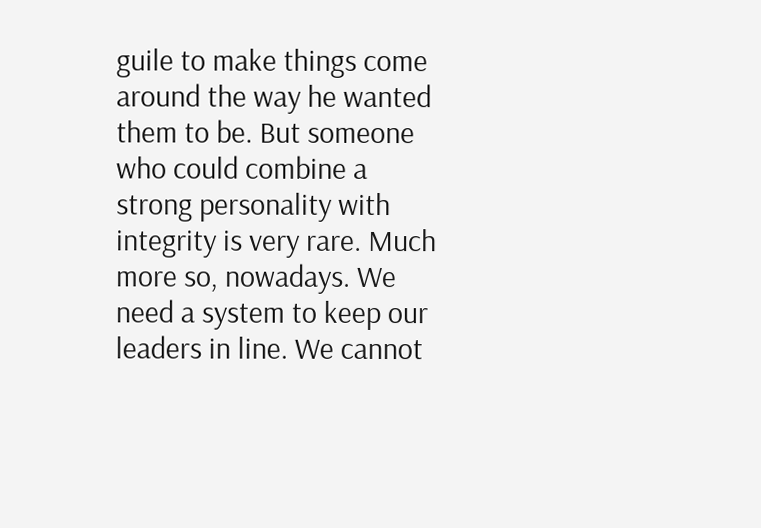guile to make things come around the way he wanted them to be. But someone who could combine a strong personality with integrity is very rare. Much more so, nowadays. We need a system to keep our leaders in line. We cannot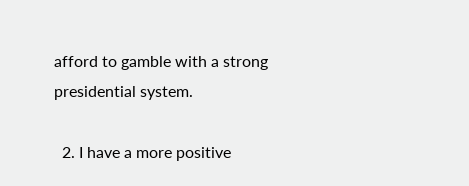afford to gamble with a strong presidential system.

  2. I have a more positive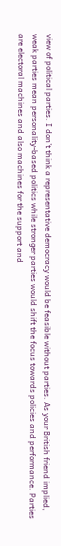view of political parties. I don’t think a representative democracy would be feasible without parties. As your British friend implied, weak parties mean personality-based politics while stronger parties would shift the focus towards policies and performance. Parties are electoral machines and also machines for the support and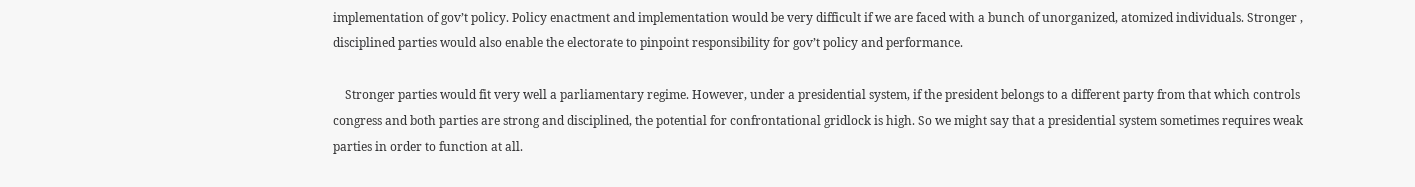implementation of gov’t policy. Policy enactment and implementation would be very difficult if we are faced with a bunch of unorganized, atomized individuals. Stronger , disciplined parties would also enable the electorate to pinpoint responsibility for gov’t policy and performance.

    Stronger parties would fit very well a parliamentary regime. However, under a presidential system, if the president belongs to a different party from that which controls congress and both parties are strong and disciplined, the potential for confrontational gridlock is high. So we might say that a presidential system sometimes requires weak parties in order to function at all.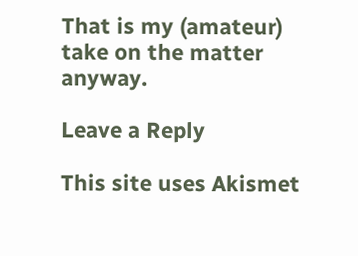That is my (amateur) take on the matter anyway.

Leave a Reply

This site uses Akismet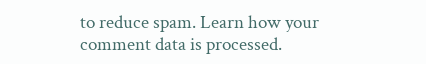to reduce spam. Learn how your comment data is processed.